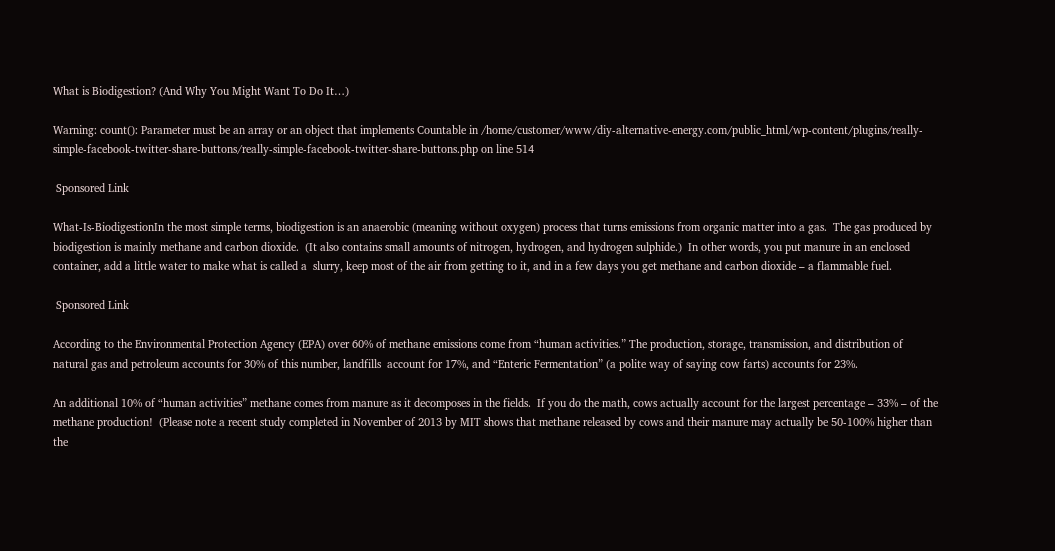What is Biodigestion? (And Why You Might Want To Do It…)

Warning: count(): Parameter must be an array or an object that implements Countable in /home/customer/www/diy-alternative-energy.com/public_html/wp-content/plugins/really-simple-facebook-twitter-share-buttons/really-simple-facebook-twitter-share-buttons.php on line 514

 Sponsored Link

What-Is-BiodigestionIn the most simple terms, biodigestion is an anaerobic (meaning without oxygen) process that turns emissions from organic matter into a gas.  The gas produced by biodigestion is mainly methane and carbon dioxide.  (It also contains small amounts of nitrogen, hydrogen, and hydrogen sulphide.)  In other words, you put manure in an enclosed container, add a little water to make what is called a  slurry, keep most of the air from getting to it, and in a few days you get methane and carbon dioxide – a flammable fuel.

 Sponsored Link

According to the Environmental Protection Agency (EPA) over 60% of methane emissions come from “human activities.” The production, storage, transmission, and distribution of natural gas and petroleum accounts for 30% of this number, landfills  account for 17%, and “Enteric Fermentation” (a polite way of saying cow farts) accounts for 23%.

An additional 10% of “human activities” methane comes from manure as it decomposes in the fields.  If you do the math, cows actually account for the largest percentage – 33% – of the methane production!  (Please note a recent study completed in November of 2013 by MIT shows that methane released by cows and their manure may actually be 50-100% higher than the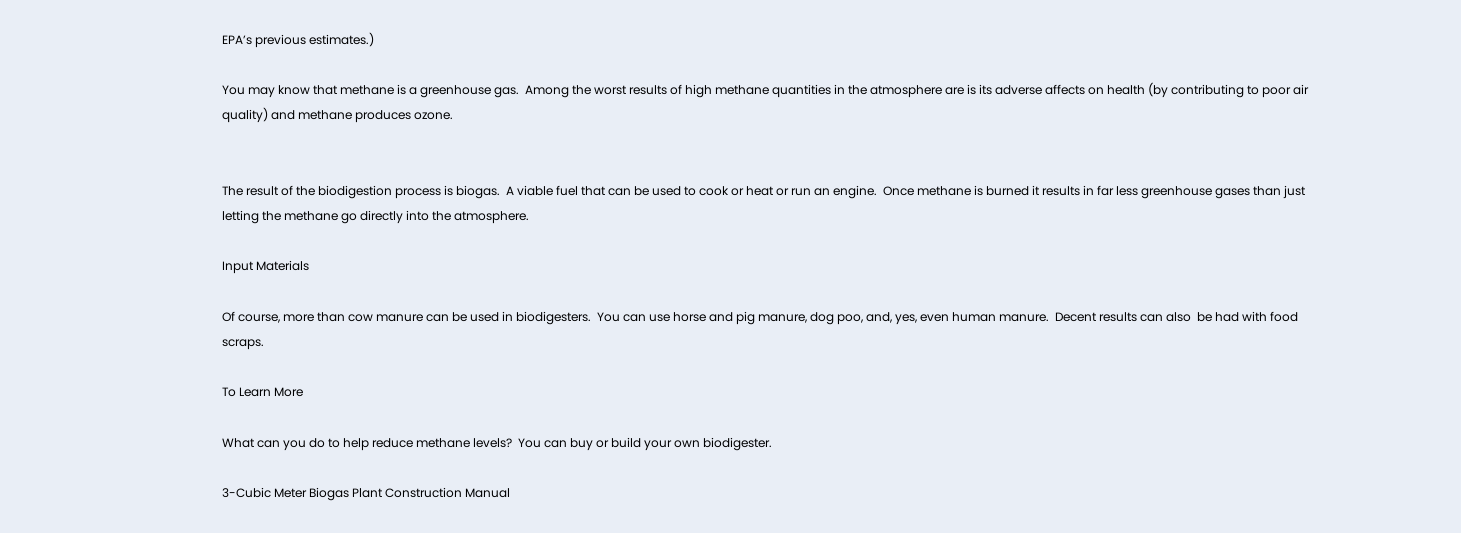EPA’s previous estimates.)

You may know that methane is a greenhouse gas.  Among the worst results of high methane quantities in the atmosphere are is its adverse affects on health (by contributing to poor air quality) and methane produces ozone.


The result of the biodigestion process is biogas.  A viable fuel that can be used to cook or heat or run an engine.  Once methane is burned it results in far less greenhouse gases than just letting the methane go directly into the atmosphere.

Input Materials

Of course, more than cow manure can be used in biodigesters.  You can use horse and pig manure, dog poo, and, yes, even human manure.  Decent results can also  be had with food scraps.

To Learn More

What can you do to help reduce methane levels?  You can buy or build your own biodigester.

3-Cubic Meter Biogas Plant Construction Manual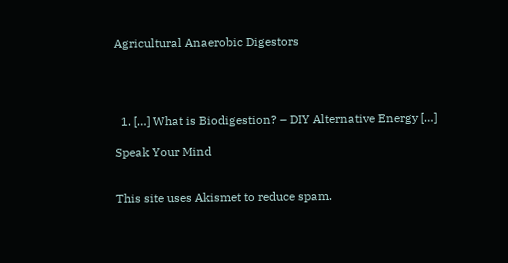Agricultural Anaerobic Digestors




  1. […] What is Biodigestion? – DIY Alternative Energy […]

Speak Your Mind


This site uses Akismet to reduce spam.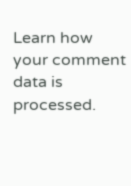Learn how your comment data is processed.